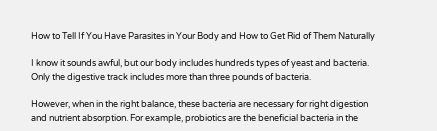How to Tell If You Have Parasites in Your Body and How to Get Rid of Them Naturally

I know it sounds awful, but our body includes hundreds types of yeast and bacteria. Only the digestive track includes more than three pounds of bacteria.

However, when in the right balance, these bacteria are necessary for right digestion and nutrient absorption. For example, probiotics are the beneficial bacteria in the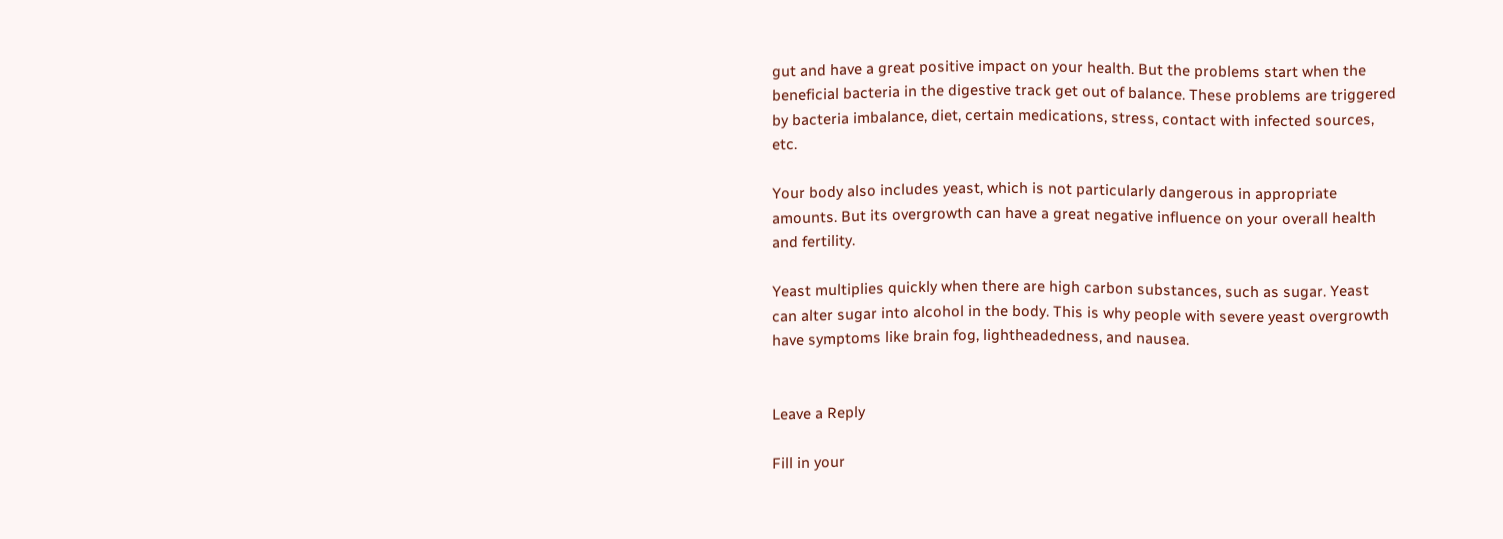gut and have a great positive impact on your health. But the problems start when the beneficial bacteria in the digestive track get out of balance. These problems are triggered by bacteria imbalance, diet, certain medications, stress, contact with infected sources, etc.

Your body also includes yeast, which is not particularly dangerous in appropriate amounts. But its overgrowth can have a great negative influence on your overall health and fertility.

Yeast multiplies quickly when there are high carbon substances, such as sugar. Yeast can alter sugar into alcohol in the body. This is why people with severe yeast overgrowth have symptoms like brain fog, lightheadedness, and nausea.


Leave a Reply

Fill in your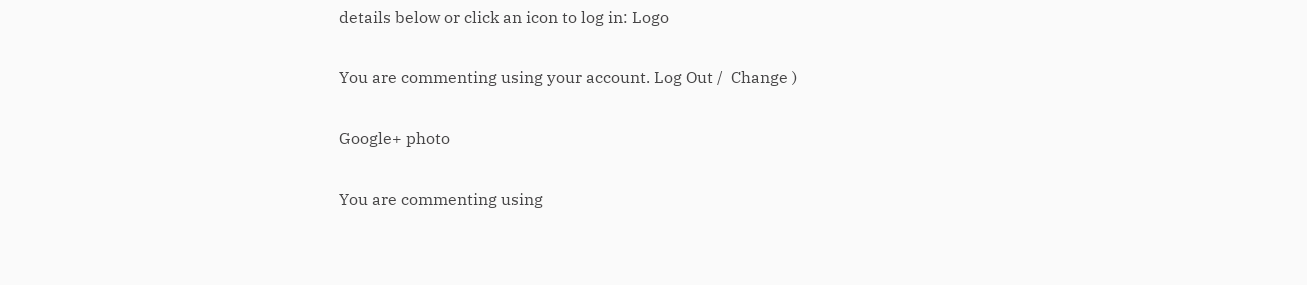details below or click an icon to log in: Logo

You are commenting using your account. Log Out /  Change )

Google+ photo

You are commenting using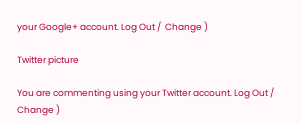your Google+ account. Log Out /  Change )

Twitter picture

You are commenting using your Twitter account. Log Out /  Change )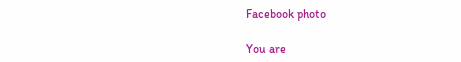Facebook photo

You are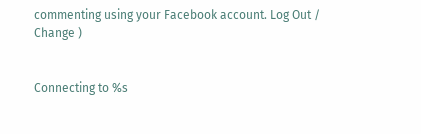commenting using your Facebook account. Log Out /  Change )


Connecting to %s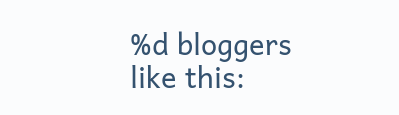%d bloggers like this: